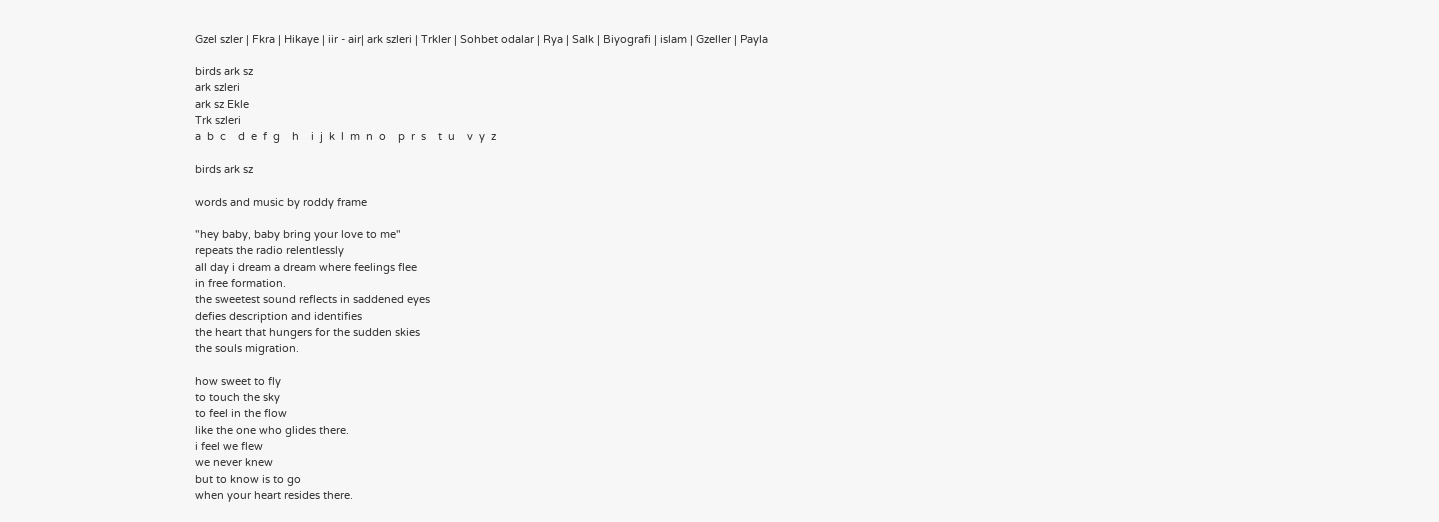Gzel szler | Fkra | Hikaye | iir - air| ark szleri | Trkler | Sohbet odalar | Rya | Salk | Biyografi | islam | Gzeller | Payla

birds ark sz
ark szleri
ark sz Ekle
Trk szleri
a  b  c    d  e  f  g    h    i  j  k  l  m  n  o    p  r  s    t  u    v  y  z

birds ark sz

words and music by roddy frame

"hey baby, baby bring your love to me"
repeats the radio relentlessly
all day i dream a dream where feelings flee
in free formation.
the sweetest sound reflects in saddened eyes
defies description and identifies
the heart that hungers for the sudden skies
the souls migration.

how sweet to fly
to touch the sky
to feel in the flow
like the one who glides there.
i feel we flew
we never knew
but to know is to go
when your heart resides there.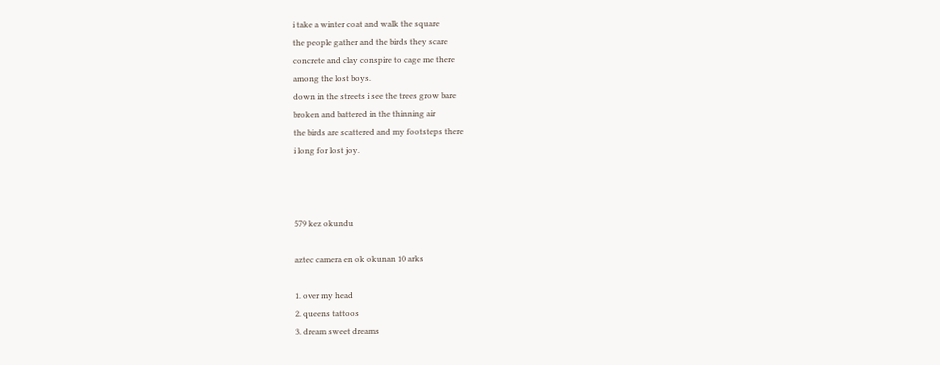i take a winter coat and walk the square
the people gather and the birds they scare
concrete and clay conspire to cage me there
among the lost boys.
down in the streets i see the trees grow bare
broken and battered in the thinning air
the birds are scattered and my footsteps there
i long for lost joy.



579 kez okundu

aztec camera en ok okunan 10 arks

1. over my head
2. queens tattoos
3. dream sweet dreams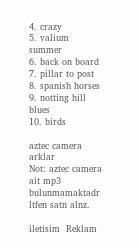4. crazy
5. valium summer
6. back on board
7. pillar to post
8. spanish horses
9. notting hill blues
10. birds

aztec camera arklar
Not: aztec camera ait mp3 bulunmamaktadr ltfen satn alnz.

iletisim  Reklam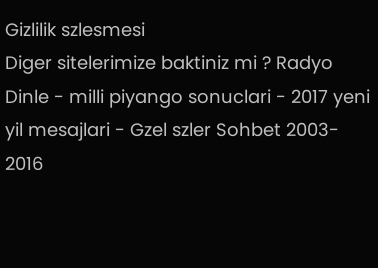Gizlilik szlesmesi
Diger sitelerimize baktiniz mi ? Radyo Dinle - milli piyango sonuclari - 2017 yeni yil mesajlari - Gzel szler Sohbet 2003- 2016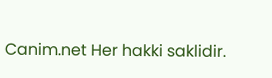Canim.net Her hakki saklidir.